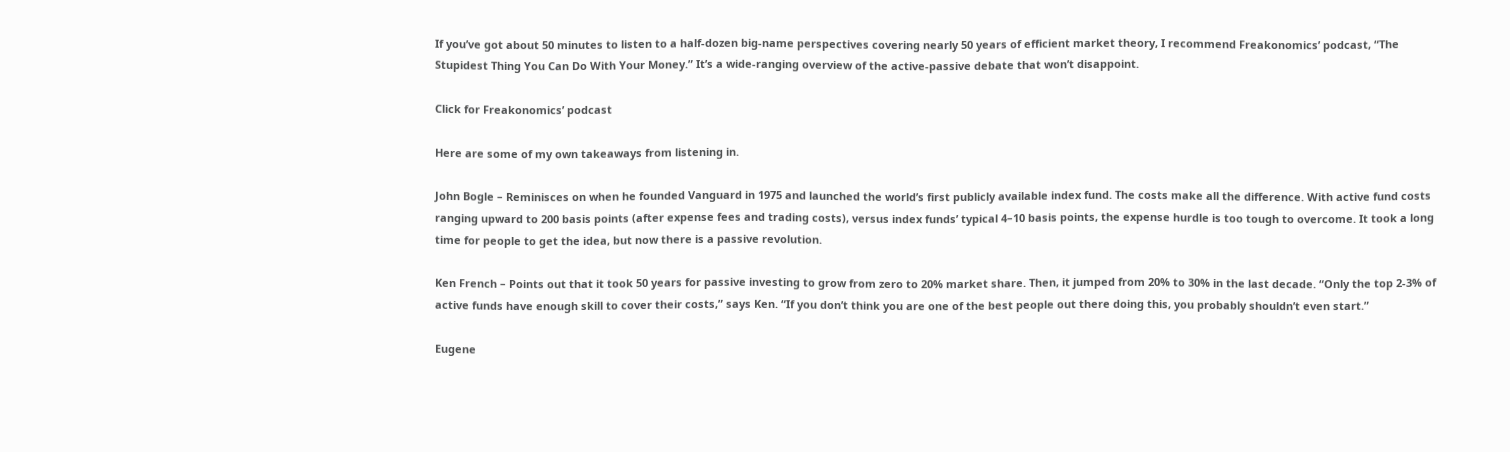If you’ve got about 50 minutes to listen to a half-dozen big-name perspectives covering nearly 50 years of efficient market theory, I recommend Freakonomics’ podcast, “The Stupidest Thing You Can Do With Your Money.” It’s a wide-ranging overview of the active-passive debate that won’t disappoint.

Click for Freakonomics’ podcast

Here are some of my own takeaways from listening in.

John Bogle – Reminisces on when he founded Vanguard in 1975 and launched the world’s first publicly available index fund. The costs make all the difference. With active fund costs ranging upward to 200 basis points (after expense fees and trading costs), versus index funds’ typical 4–10 basis points, the expense hurdle is too tough to overcome. It took a long time for people to get the idea, but now there is a passive revolution.

Ken French – Points out that it took 50 years for passive investing to grow from zero to 20% market share. Then, it jumped from 20% to 30% in the last decade. “Only the top 2-3% of active funds have enough skill to cover their costs,” says Ken. “If you don’t think you are one of the best people out there doing this, you probably shouldn’t even start.”

Eugene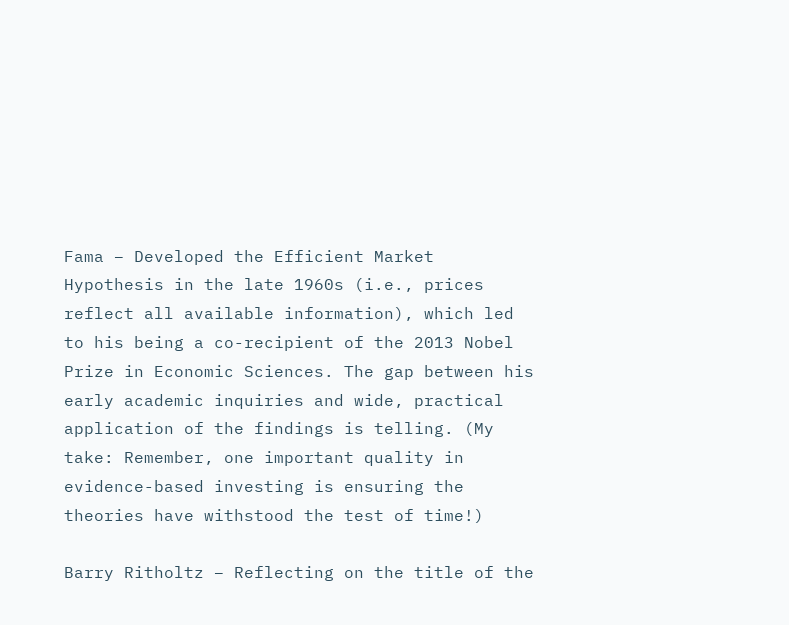Fama – Developed the Efficient Market Hypothesis in the late 1960s (i.e., prices reflect all available information), which led to his being a co-recipient of the 2013 Nobel Prize in Economic Sciences. The gap between his early academic inquiries and wide, practical application of the findings is telling. (My take: Remember, one important quality in evidence-based investing is ensuring the theories have withstood the test of time!)

Barry Ritholtz – Reflecting on the title of the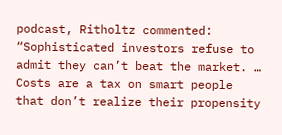podcast, Ritholtz commented: “Sophisticated investors refuse to admit they can’t beat the market. … Costs are a tax on smart people that don’t realize their propensity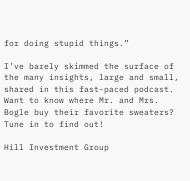for doing stupid things.”

I’ve barely skimmed the surface of the many insights, large and small, shared in this fast-paced podcast. Want to know where Mr. and Mrs. Bogle buy their favorite sweaters? Tune in to find out!

Hill Investment Group